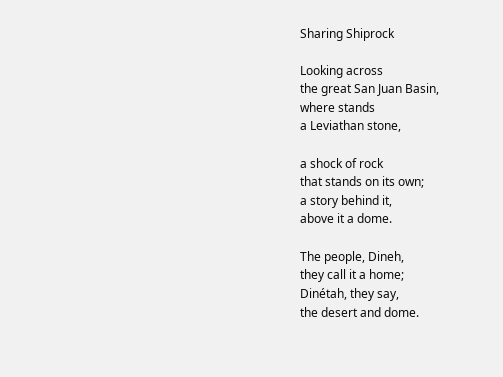Sharing Shiprock

Looking across
the great San Juan Basin,
where stands
a Leviathan stone,

a shock of rock
that stands on its own;
a story behind it,
above it a dome.

The people, Dineh,
they call it a home;
Dinétah, they say,
the desert and dome.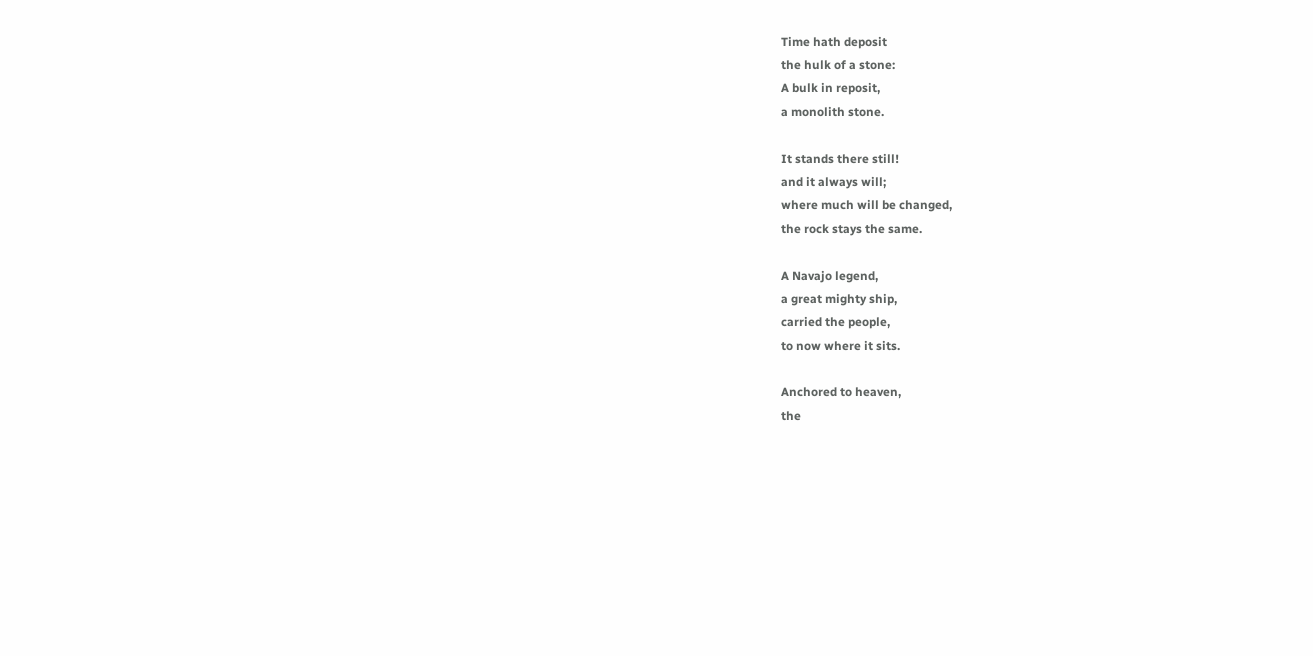Time hath deposit
the hulk of a stone:
A bulk in reposit,
a monolith stone.

It stands there still!
and it always will;
where much will be changed,
the rock stays the same.

A Navajo legend,
a great mighty ship,
carried the people,
to now where it sits.

Anchored to heaven,
the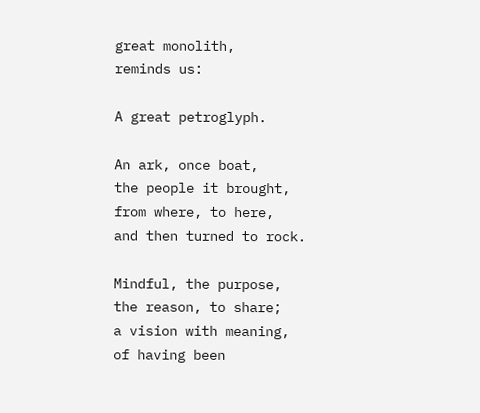great monolith,
reminds us:

A great petroglyph.

An ark, once boat,
the people it brought,
from where, to here,
and then turned to rock.

Mindful, the purpose,
the reason, to share;
a vision with meaning,
of having been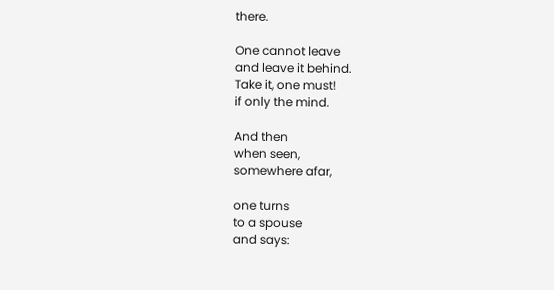there.

One cannot leave
and leave it behind.
Take it, one must!
if only the mind.

And then
when seen,
somewhere afar,

one turns
to a spouse
and says: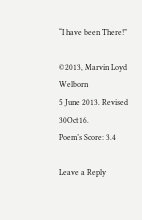“I have been There!”

©2013, Marvin Loyd Welborn
5 June 2013. Revised 30Oct16.
Poem’s Score: 3.4

Leave a Reply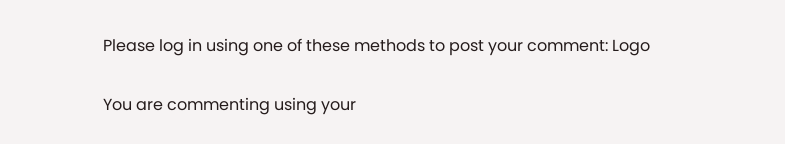Please log in using one of these methods to post your comment: Logo

You are commenting using your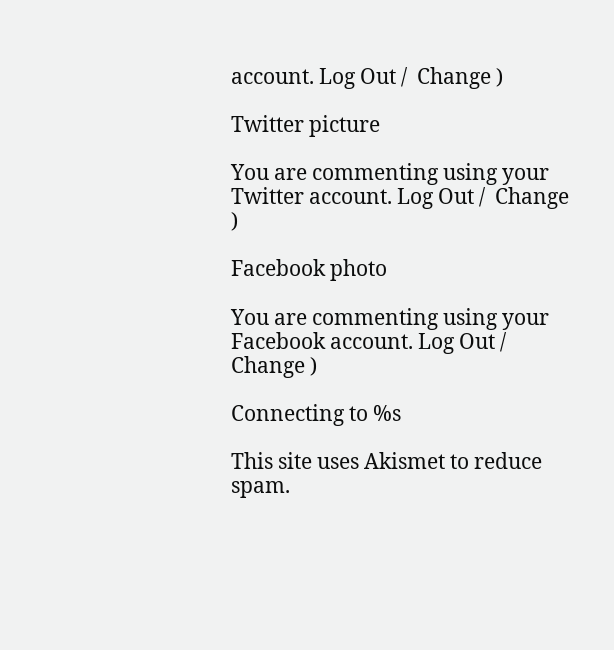account. Log Out /  Change )

Twitter picture

You are commenting using your Twitter account. Log Out /  Change )

Facebook photo

You are commenting using your Facebook account. Log Out /  Change )

Connecting to %s

This site uses Akismet to reduce spam.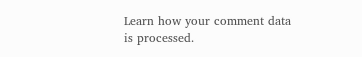Learn how your comment data is processed.